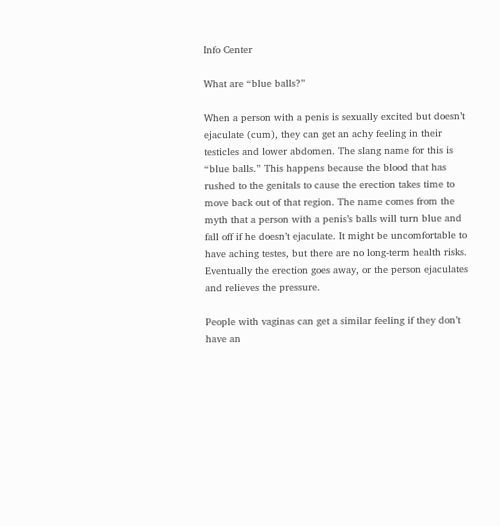Info Center

What are “blue balls?”

When a person with a penis is sexually excited but doesn’t ejaculate (cum), they can get an achy feeling in their testicles and lower abdomen. The slang name for this is “blue balls.” This happens because the blood that has rushed to the genitals to cause the erection takes time to move back out of that region. The name comes from the myth that a person with a penis’s balls will turn blue and fall off if he doesn’t ejaculate. It might be uncomfortable to have aching testes, but there are no long-term health risks. Eventually the erection goes away, or the person ejaculates and relieves the pressure.

People with vaginas can get a similar feeling if they don’t have an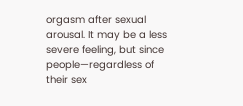orgasm after sexual arousal. It may be a less severe feeling, but since people—regardless of their sex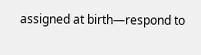assigned at birth—respond to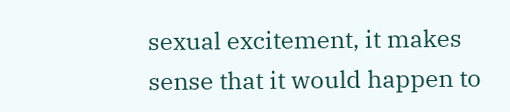sexual excitement, it makes sense that it would happen to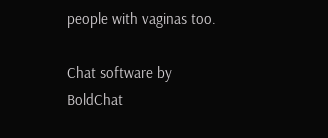people with vaginas too.

Chat software by BoldChat